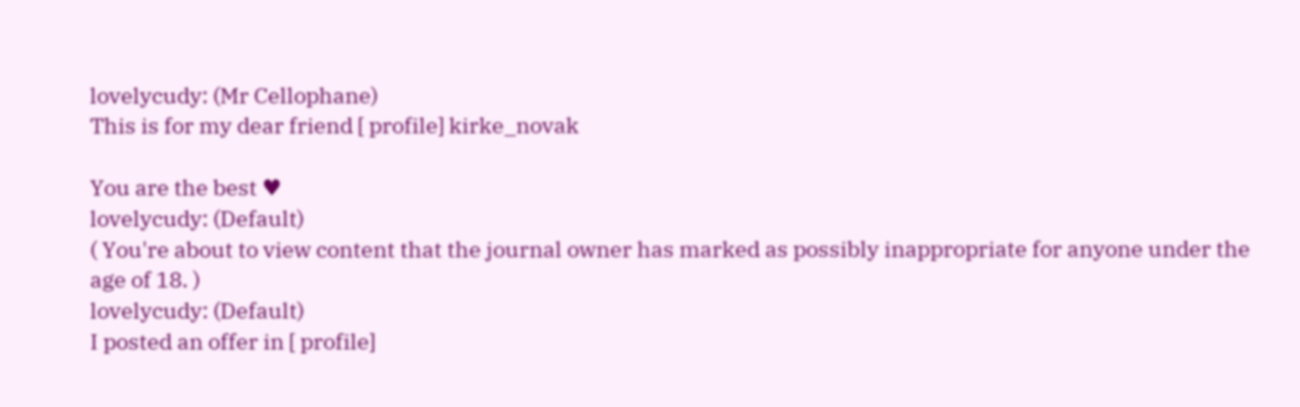lovelycudy: (Mr Cellophane)
This is for my dear friend [ profile] kirke_novak

You are the best ♥
lovelycudy: (Default)
( You're about to view content that the journal owner has marked as possibly inappropriate for anyone under the age of 18. )
lovelycudy: (Default)
I posted an offer in [ profile]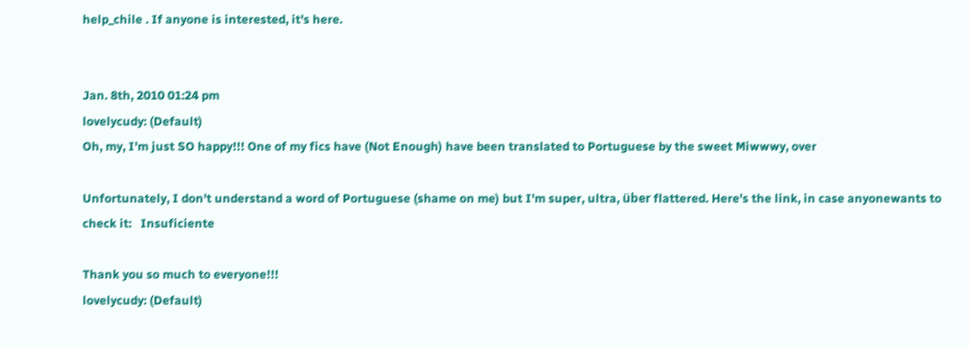help_chile . If anyone is interested, it's here.


Jan. 8th, 2010 01:24 pm
lovelycudy: (Default)
Oh, my, I'm just SO happy!!! One of my fics have (Not Enough) have been translated to Portuguese by the sweet Miwwwy, over

Unfortunately, I don't understand a word of Portuguese (shame on me) but I'm super, ultra, über flattered. Here's the link, in case anyonewants to check it:   Insuficiente

Thank you so much to everyone!!!
lovelycudy: (Default)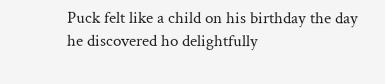Puck felt like a child on his birthday the day he discovered ho delightfully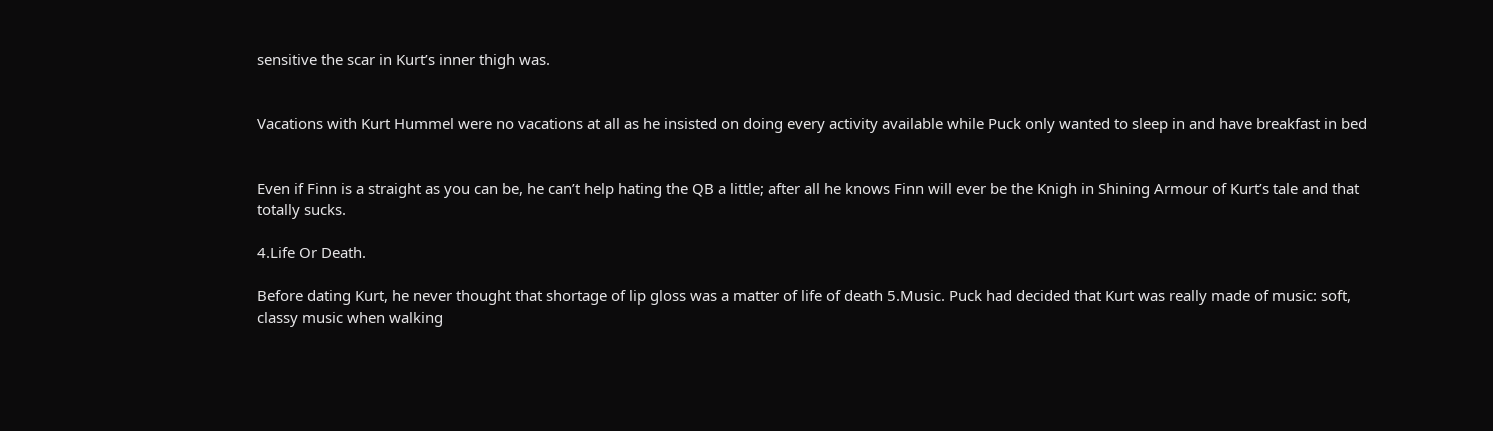sensitive the scar in Kurt’s inner thigh was.


Vacations with Kurt Hummel were no vacations at all as he insisted on doing every activity available while Puck only wanted to sleep in and have breakfast in bed


Even if Finn is a straight as you can be, he can’t help hating the QB a little; after all he knows Finn will ever be the Knigh in Shining Armour of Kurt’s tale and that totally sucks.

4.Life Or Death.

Before dating Kurt, he never thought that shortage of lip gloss was a matter of life of death 5.Music. Puck had decided that Kurt was really made of music: soft, classy music when walking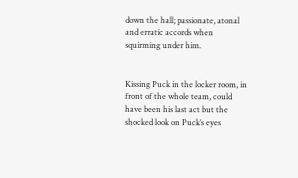down the hall; passionate, atonal and erratic accords when squirming under him.


Kissing Puck in the locker room, in front of the whole team, could have been his last act but the shocked look on Puck’s eyes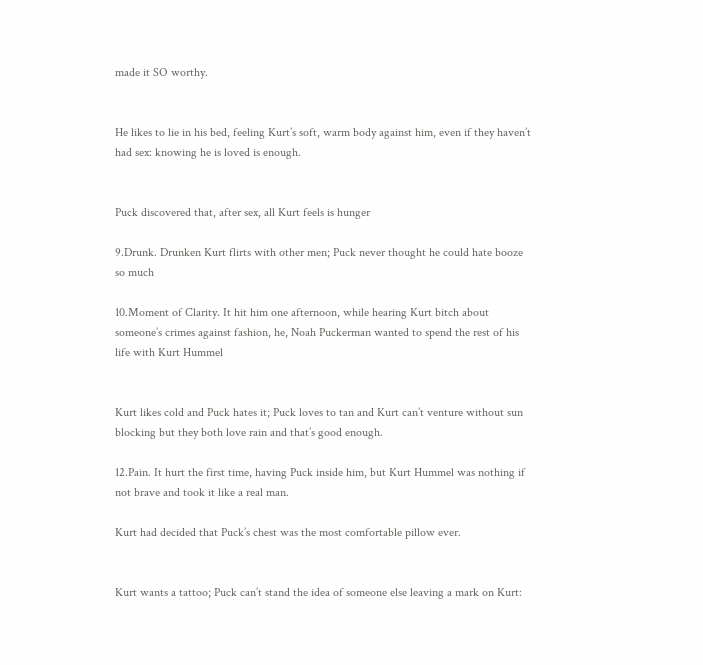made it SO worthy.


He likes to lie in his bed, feeling Kurt’s soft, warm body against him, even if they haven’t had sex: knowing he is loved is enough.


Puck discovered that, after sex, all Kurt feels is hunger

9.Drunk. Drunken Kurt flirts with other men; Puck never thought he could hate booze so much

10.Moment of Clarity. It hit him one afternoon, while hearing Kurt bitch about someone’s crimes against fashion, he, Noah Puckerman wanted to spend the rest of his life with Kurt Hummel


Kurt likes cold and Puck hates it; Puck loves to tan and Kurt can’t venture without sun blocking but they both love rain and that’s good enough.

12.Pain. It hurt the first time, having Puck inside him, but Kurt Hummel was nothing if not brave and took it like a real man.

Kurt had decided that Puck’s chest was the most comfortable pillow ever.


Kurt wants a tattoo; Puck can’t stand the idea of someone else leaving a mark on Kurt: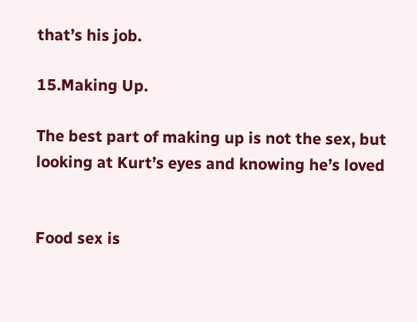that’s his job.

15.Making Up.

The best part of making up is not the sex, but looking at Kurt’s eyes and knowing he’s loved


Food sex is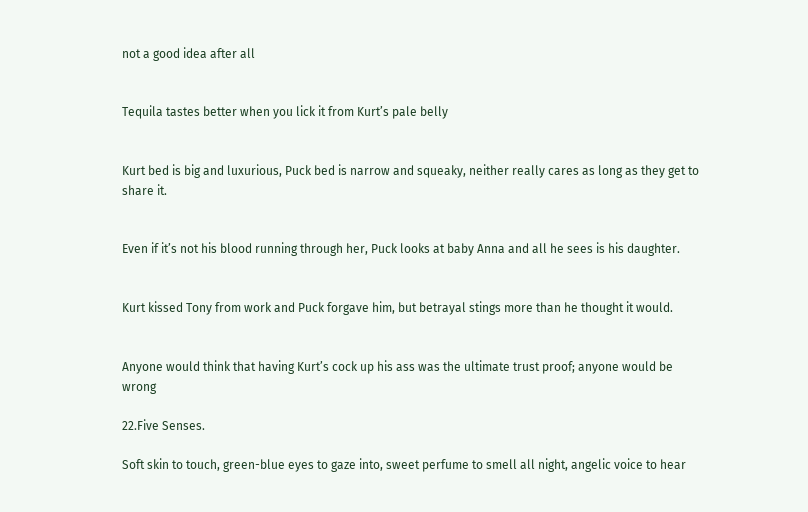not a good idea after all


Tequila tastes better when you lick it from Kurt’s pale belly


Kurt bed is big and luxurious, Puck bed is narrow and squeaky, neither really cares as long as they get to share it.


Even if it’s not his blood running through her, Puck looks at baby Anna and all he sees is his daughter.


Kurt kissed Tony from work and Puck forgave him, but betrayal stings more than he thought it would.


Anyone would think that having Kurt’s cock up his ass was the ultimate trust proof; anyone would be wrong

22.Five Senses.

Soft skin to touch, green-blue eyes to gaze into, sweet perfume to smell all night, angelic voice to hear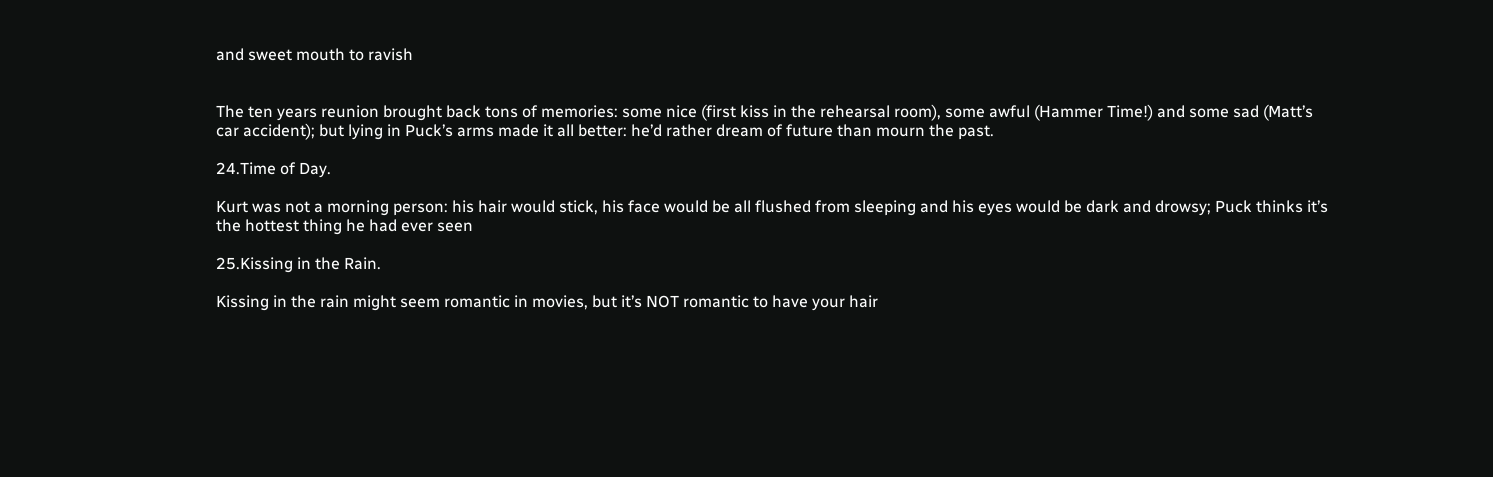and sweet mouth to ravish


The ten years reunion brought back tons of memories: some nice (first kiss in the rehearsal room), some awful (Hammer Time!) and some sad (Matt’s car accident); but lying in Puck’s arms made it all better: he’d rather dream of future than mourn the past.

24.Time of Day.

Kurt was not a morning person: his hair would stick, his face would be all flushed from sleeping and his eyes would be dark and drowsy; Puck thinks it’s the hottest thing he had ever seen

25.Kissing in the Rain.

Kissing in the rain might seem romantic in movies, but it’s NOT romantic to have your hair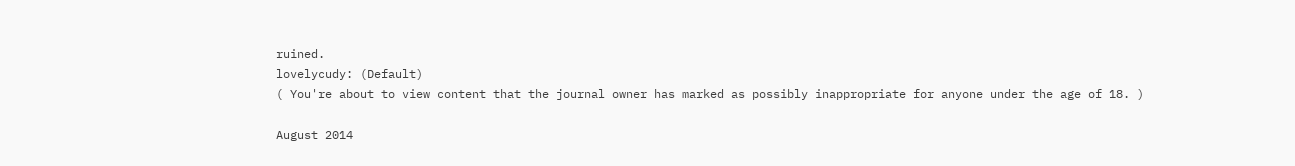ruined.
lovelycudy: (Default)
( You're about to view content that the journal owner has marked as possibly inappropriate for anyone under the age of 18. )

August 2014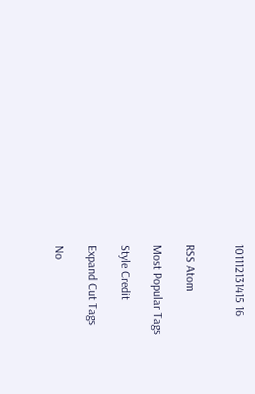101112131415 16


RSS Atom

Most Popular Tags

Style Credit

Expand Cut Tags

No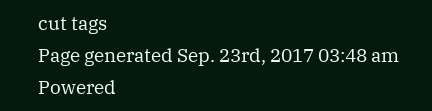cut tags
Page generated Sep. 23rd, 2017 03:48 am
Powered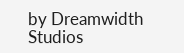by Dreamwidth Studios